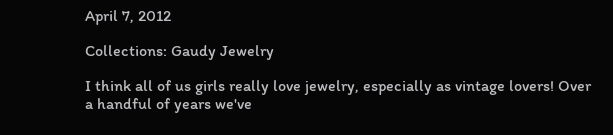April 7, 2012

Collections: Gaudy Jewelry

I think all of us girls really love jewelry, especially as vintage lovers! Over a handful of years we've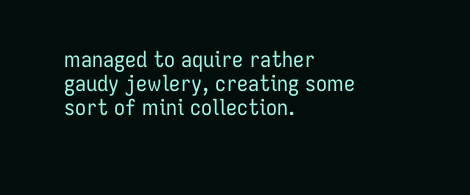managed to aquire rather gaudy jewlery, creating some sort of mini collection.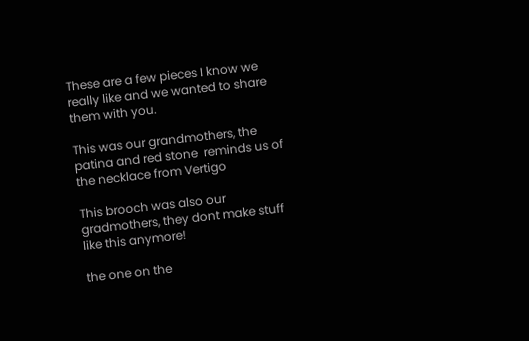These are a few pieces I know we really like and we wanted to share them with you.

This was our grandmothers, the patina and red stone  reminds us of the necklace from Vertigo

This brooch was also our gradmothers, they dont make stuff like this anymore!

the one on the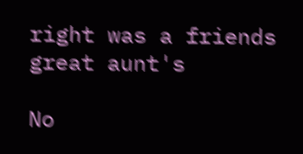right was a friends great aunt's

No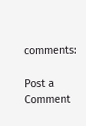comments:

Post a Comment